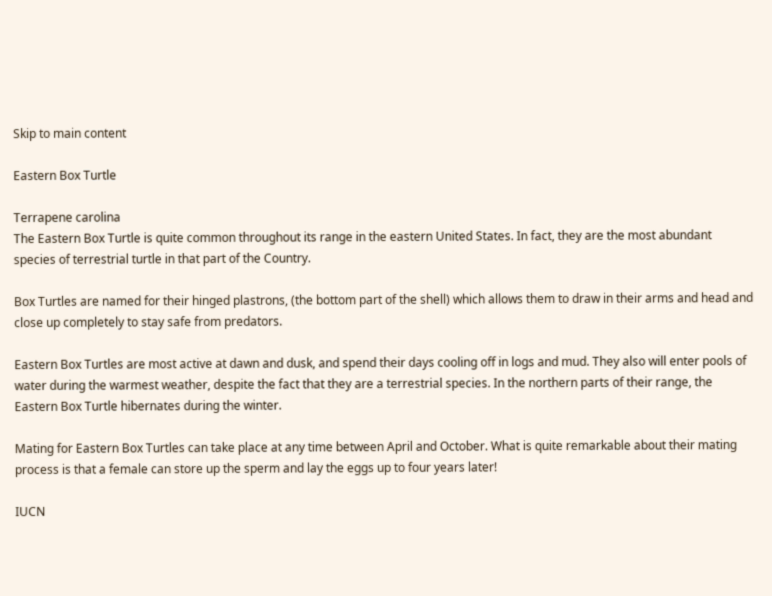Skip to main content

Eastern Box Turtle

Terrapene carolina
The Eastern Box Turtle is quite common throughout its range in the eastern United States. In fact, they are the most abundant species of terrestrial turtle in that part of the Country.

Box Turtles are named for their hinged plastrons, (the bottom part of the shell) which allows them to draw in their arms and head and close up completely to stay safe from predators.

Eastern Box Turtles are most active at dawn and dusk, and spend their days cooling off in logs and mud. They also will enter pools of water during the warmest weather, despite the fact that they are a terrestrial species. In the northern parts of their range, the Eastern Box Turtle hibernates during the winter.

Mating for Eastern Box Turtles can take place at any time between April and October. What is quite remarkable about their mating process is that a female can store up the sperm and lay the eggs up to four years later!

IUCN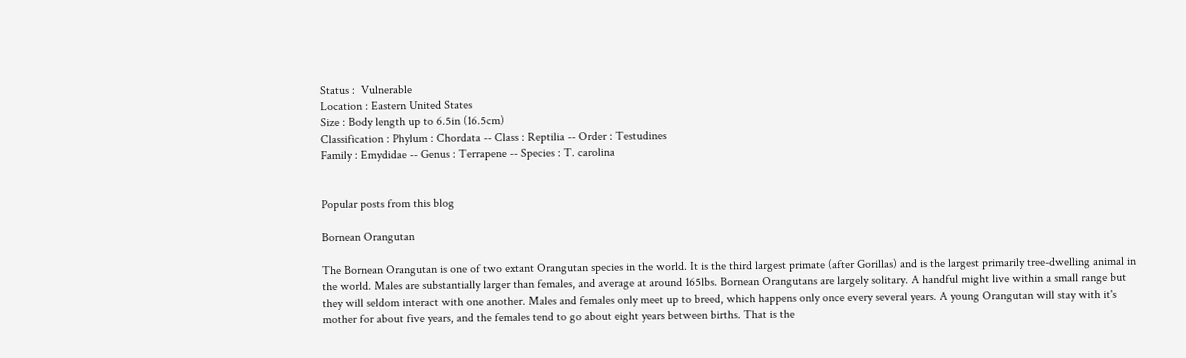Status :  Vulnerable
Location : Eastern United States
Size : Body length up to 6.5in (16.5cm)
Classification : Phylum : Chordata -- Class : Reptilia -- Order : Testudines
Family : Emydidae -- Genus : Terrapene -- Species : T. carolina


Popular posts from this blog

Bornean Orangutan

The Bornean Orangutan is one of two extant Orangutan species in the world. It is the third largest primate (after Gorillas) and is the largest primarily tree-dwelling animal in the world. Males are substantially larger than females, and average at around 165lbs. Bornean Orangutans are largely solitary. A handful might live within a small range but they will seldom interact with one another. Males and females only meet up to breed, which happens only once every several years. A young Orangutan will stay with it's mother for about five years, and the females tend to go about eight years between births. That is the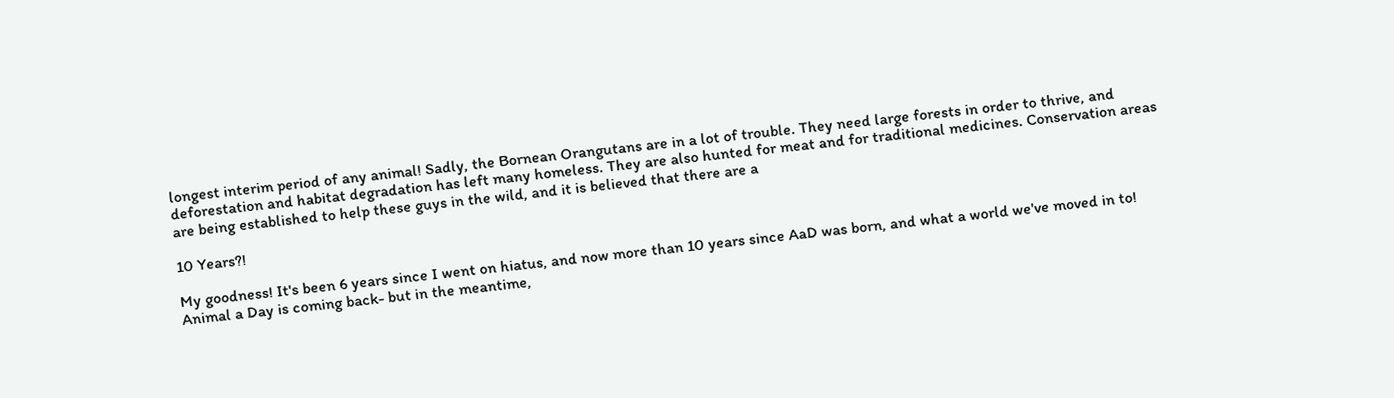longest interim period of any animal! Sadly, the Bornean Orangutans are in a lot of trouble. They need large forests in order to thrive, and deforestation and habitat degradation has left many homeless. They are also hunted for meat and for traditional medicines. Conservation areas are being established to help these guys in the wild, and it is believed that there are a

10 Years?!

My goodness! It's been 6 years since I went on hiatus, and now more than 10 years since AaD was born, and what a world we've moved in to! Animal a Day is coming back- but in the meantime,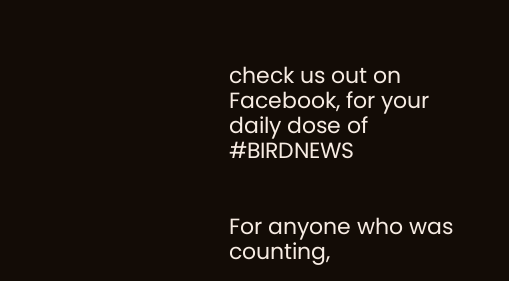check us out on Facebook, for your daily dose of #BIRDNEWS


For anyone who was counting,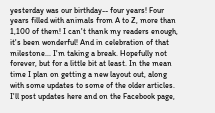yesterday was our birthday-- four years! Four years filled with animals from A to Z, more than 1,100 of them! I can't thank my readers enough, it's been wonderful! And in celebration of that milestone... I'm taking a break. Hopefully not forever, but for a little bit at least. In the mean time I plan on getting a new layout out, along with some updates to some of the older articles. I'll post updates here and on the Facebook page,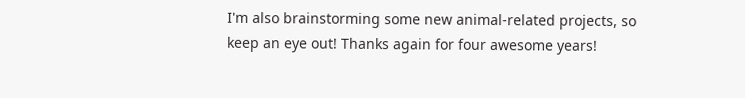I'm also brainstorming some new animal-related projects, so keep an eye out! Thanks again for four awesome years!